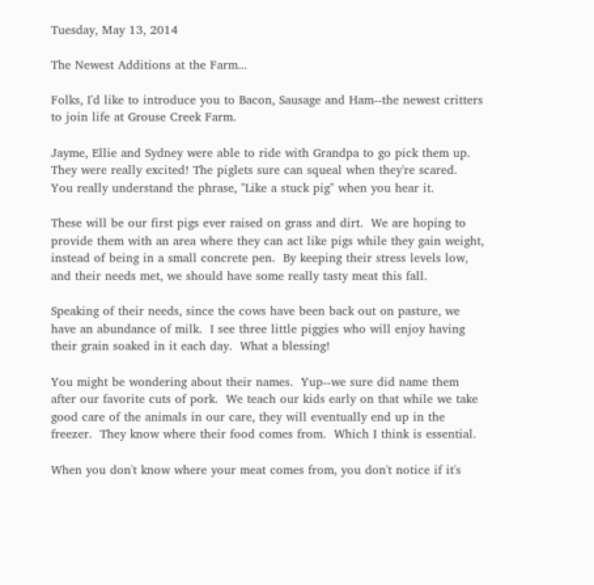Tuesday, May 13, 2014

The Newest Additions at the Farm...

Folks, I'd like to introduce you to Bacon, Sausage and Ham--the newest critters to join life at Grouse Creek Farm.

Jayme, Ellie and Sydney were able to ride with Grandpa to go pick them up.  They were really excited! The piglets sure can squeal when they're scared.  You really understand the phrase, "Like a stuck pig" when you hear it.

These will be our first pigs ever raised on grass and dirt.  We are hoping to provide them with an area where they can act like pigs while they gain weight, instead of being in a small concrete pen.  By keeping their stress levels low, and their needs met, we should have some really tasty meat this fall.

Speaking of their needs, since the cows have been back out on pasture, we have an abundance of milk.  I see three little piggies who will enjoy having their grain soaked in it each day.  What a blessing!

You might be wondering about their names.  Yup--we sure did name them after our favorite cuts of pork.  We teach our kids early on that while we take good care of the animals in our care, they will eventually end up in the freezer.  They know where their food comes from.  Which I think is essential.

When you don't know where your meat comes from, you don't notice if it's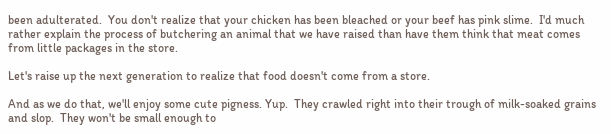been adulterated.  You don't realize that your chicken has been bleached or your beef has pink slime.  I'd much rather explain the process of butchering an animal that we have raised than have them think that meat comes from little packages in the store.

Let's raise up the next generation to realize that food doesn't come from a store.

And as we do that, we'll enjoy some cute pigness. Yup.  They crawled right into their trough of milk-soaked grains and slop.  They won't be small enough to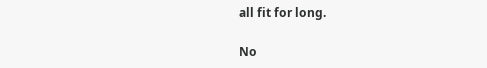all fit for long.

No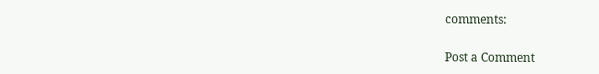comments:

Post a Comment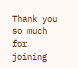Thank you so much for joining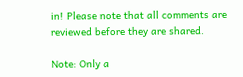in! Please note that all comments are reviewed before they are shared.

Note: Only a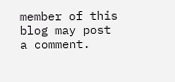member of this blog may post a comment.